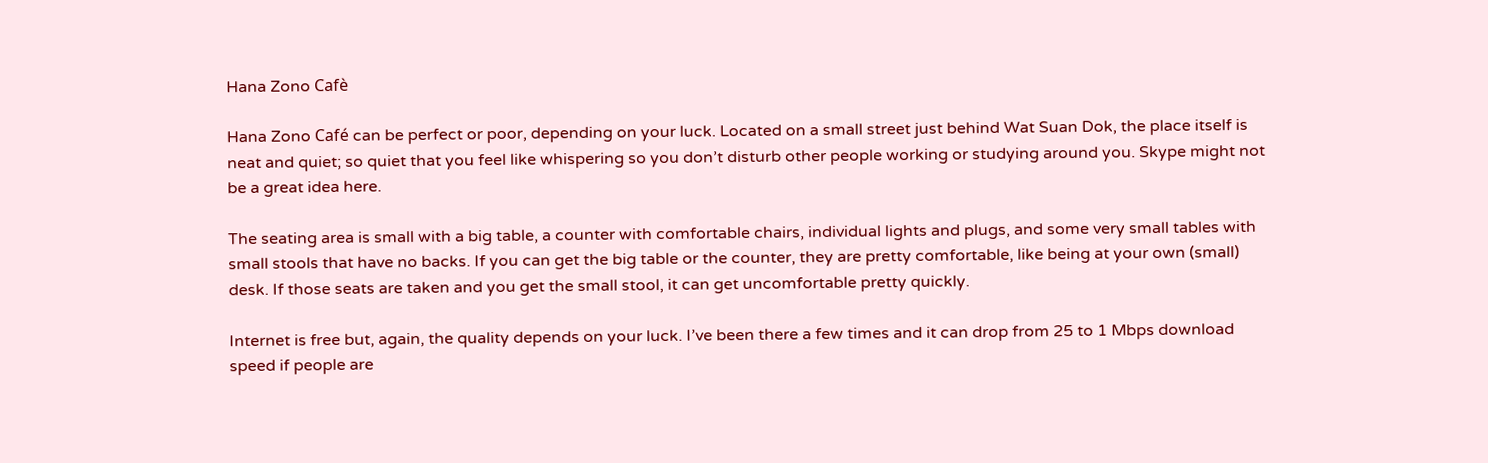Hana Zono Cafè

Hana Zono Café can be perfect or poor, depending on your luck. Located on a small street just behind Wat Suan Dok, the place itself is neat and quiet; so quiet that you feel like whispering so you don’t disturb other people working or studying around you. Skype might not be a great idea here.

The seating area is small with a big table, a counter with comfortable chairs, individual lights and plugs, and some very small tables with small stools that have no backs. If you can get the big table or the counter, they are pretty comfortable, like being at your own (small) desk. If those seats are taken and you get the small stool, it can get uncomfortable pretty quickly.

Internet is free but, again, the quality depends on your luck. I’ve been there a few times and it can drop from 25 to 1 Mbps download speed if people are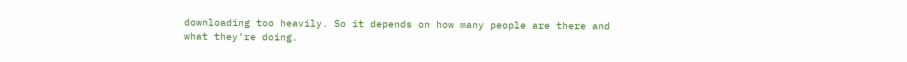downloading too heavily. So it depends on how many people are there and what they’re doing.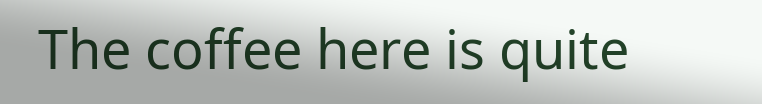The coffee here is quite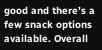good and there’s a few snack options available. Overall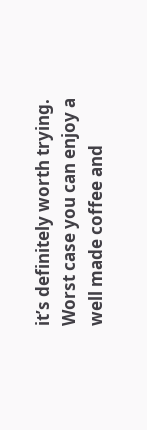it’s definitely worth trying. Worst case you can enjoy a well made coffee and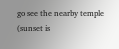go see the nearby temple (sunset is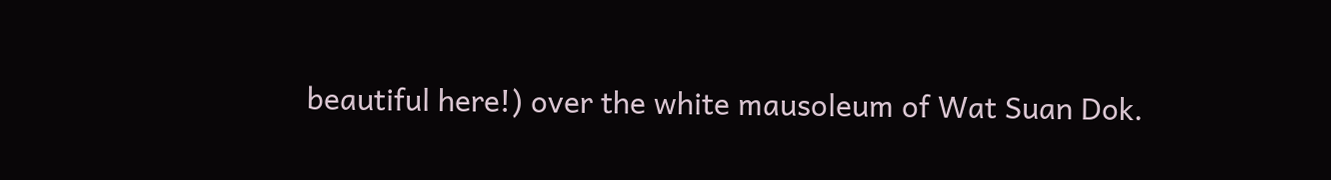beautiful here!) over the white mausoleum of Wat Suan Dok.